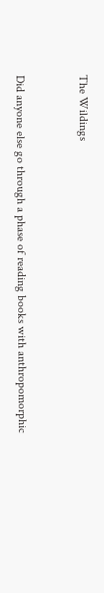The Wildings


Did anyone else go through a phase of reading books with anthropomorphic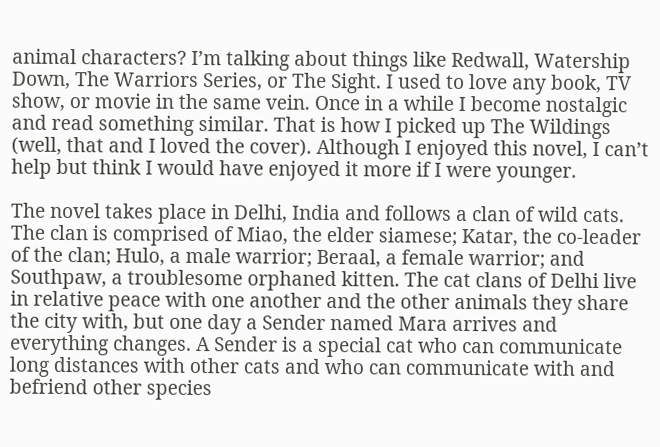animal characters? I’m talking about things like Redwall, Watership Down, The Warriors Series, or The Sight. I used to love any book, TV show, or movie in the same vein. Once in a while I become nostalgic and read something similar. That is how I picked up The Wildings (well, that and I loved the cover). Although I enjoyed this novel, I can’t help but think I would have enjoyed it more if I were younger.

The novel takes place in Delhi, India and follows a clan of wild cats. The clan is comprised of Miao, the elder siamese; Katar, the co-leader of the clan; Hulo, a male warrior; Beraal, a female warrior; and Southpaw, a troublesome orphaned kitten. The cat clans of Delhi live in relative peace with one another and the other animals they share the city with, but one day a Sender named Mara arrives and everything changes. A Sender is a special cat who can communicate long distances with other cats and who can communicate with and befriend other species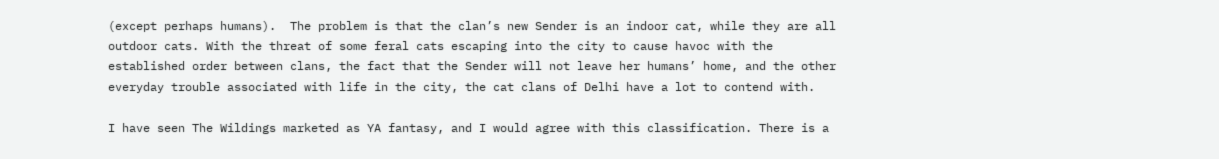(except perhaps humans).  The problem is that the clan’s new Sender is an indoor cat, while they are all outdoor cats. With the threat of some feral cats escaping into the city to cause havoc with the established order between clans, the fact that the Sender will not leave her humans’ home, and the other everyday trouble associated with life in the city, the cat clans of Delhi have a lot to contend with.

I have seen The Wildings marketed as YA fantasy, and I would agree with this classification. There is a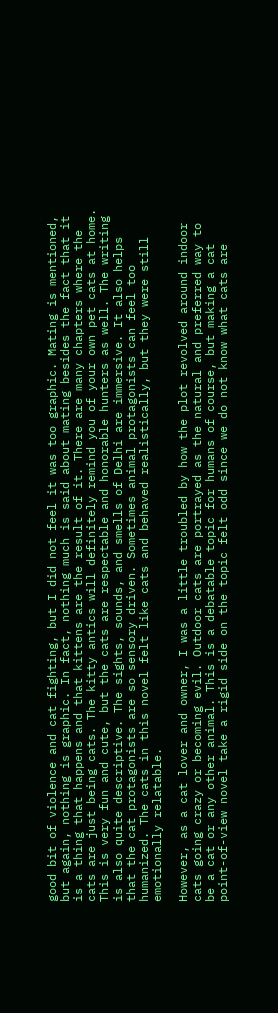good bit of violence and cat fighting, but I did not feel it was too graphic. Mating is mentioned, but again, nothing is graphic. In fact, nothing much is said about mating besides the fact that it is a thing that happens and that kittens are the result of it. There are many chapters where the cats are just being cats. The kitty antics will definitely remind you of your own pet cats at home. This is very fun and cute, but the cats are respectable and honorable hunters as well. The writing is also quite descriptive. The sights, sounds, and smells of Delhi are immersive. It also helps that the cat protagonists are so sensory driven. Sometimes animal protagonists can feel too humanized. The cats in this novel felt like cats and behaved realistically, but they were still emotionally relatable.

However, as a cat lover and owner, I was a little troubled by how the plot revolved around indoor cats going crazy or becoming evil. Outdoor cats are portrayed as the natural and preferred way to be a cat or any other animal. This is a debatable topic for humans of course, but making a cat point-of-view novel take a rigid side on the topic felt odd since we do not know what cats are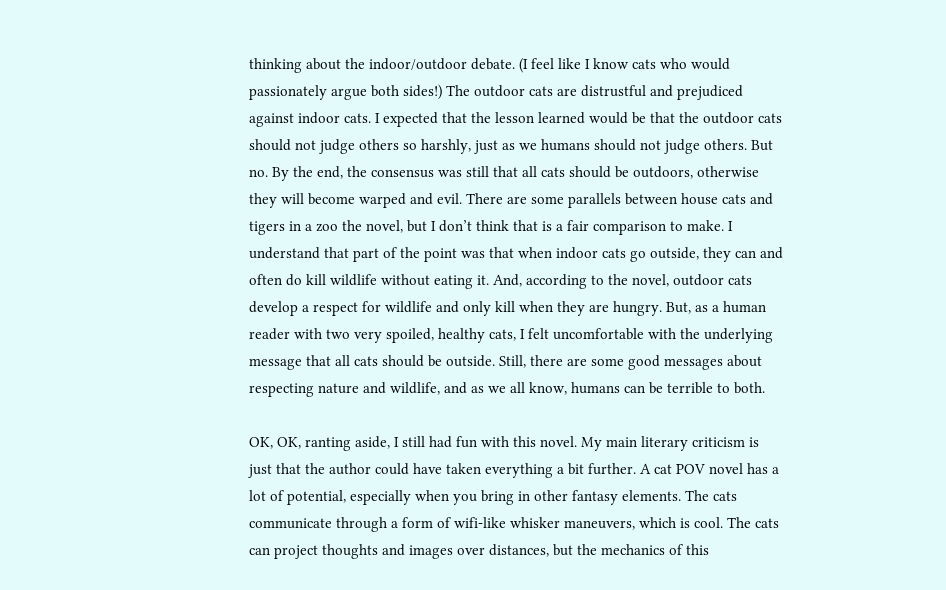thinking about the indoor/outdoor debate. (I feel like I know cats who would passionately argue both sides!) The outdoor cats are distrustful and prejudiced against indoor cats. I expected that the lesson learned would be that the outdoor cats should not judge others so harshly, just as we humans should not judge others. But no. By the end, the consensus was still that all cats should be outdoors, otherwise they will become warped and evil. There are some parallels between house cats and tigers in a zoo the novel, but I don’t think that is a fair comparison to make. I understand that part of the point was that when indoor cats go outside, they can and often do kill wildlife without eating it. And, according to the novel, outdoor cats develop a respect for wildlife and only kill when they are hungry. But, as a human reader with two very spoiled, healthy cats, I felt uncomfortable with the underlying message that all cats should be outside. Still, there are some good messages about respecting nature and wildlife, and as we all know, humans can be terrible to both.

OK, OK, ranting aside, I still had fun with this novel. My main literary criticism is just that the author could have taken everything a bit further. A cat POV novel has a lot of potential, especially when you bring in other fantasy elements. The cats communicate through a form of wifi-like whisker maneuvers, which is cool. The cats can project thoughts and images over distances, but the mechanics of this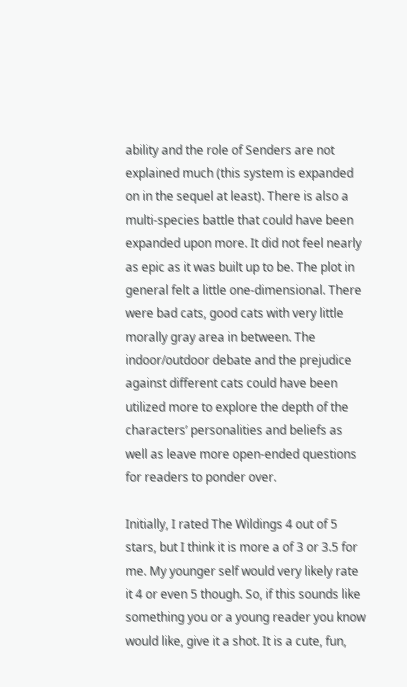ability and the role of Senders are not explained much (this system is expanded on in the sequel at least). There is also a multi-species battle that could have been expanded upon more. It did not feel nearly as epic as it was built up to be. The plot in general felt a little one-dimensional. There were bad cats, good cats with very little morally gray area in between. The indoor/outdoor debate and the prejudice against different cats could have been utilized more to explore the depth of the characters’ personalities and beliefs as well as leave more open-ended questions for readers to ponder over.

Initially, I rated The Wildings 4 out of 5 stars, but I think it is more a of 3 or 3.5 for me. My younger self would very likely rate it 4 or even 5 though. So, if this sounds like something you or a young reader you know would like, give it a shot. It is a cute, fun,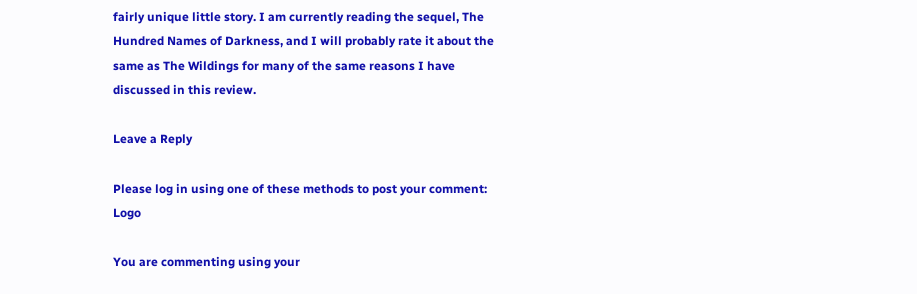fairly unique little story. I am currently reading the sequel, The Hundred Names of Darkness, and I will probably rate it about the same as The Wildings for many of the same reasons I have discussed in this review.

Leave a Reply

Please log in using one of these methods to post your comment: Logo

You are commenting using your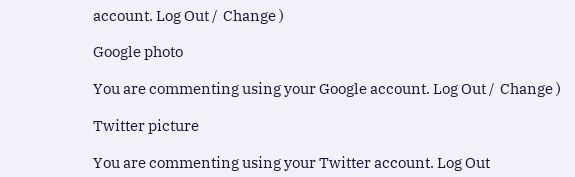account. Log Out /  Change )

Google photo

You are commenting using your Google account. Log Out /  Change )

Twitter picture

You are commenting using your Twitter account. Log Out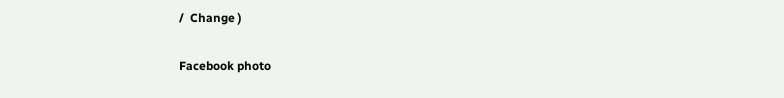/  Change )

Facebook photo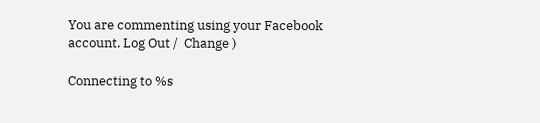You are commenting using your Facebook account. Log Out /  Change )

Connecting to %s